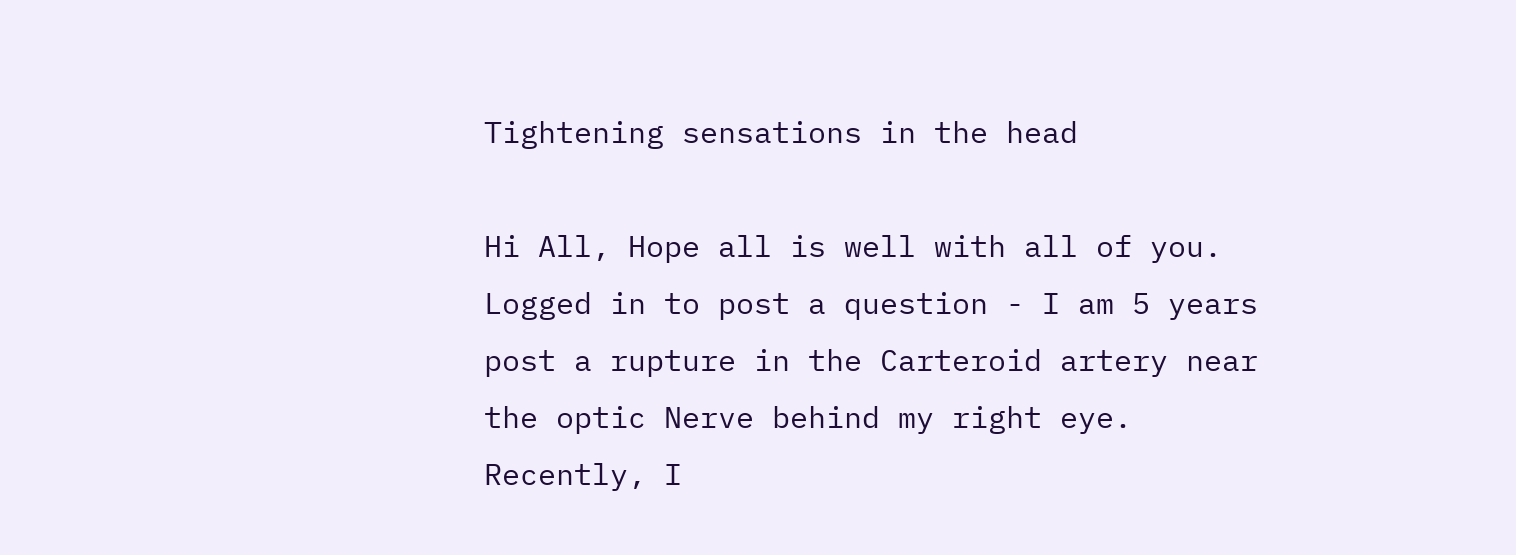Tightening sensations in the head

Hi All, Hope all is well with all of you. Logged in to post a question - I am 5 years post a rupture in the Carteroid artery near the optic Nerve behind my right eye. Recently, I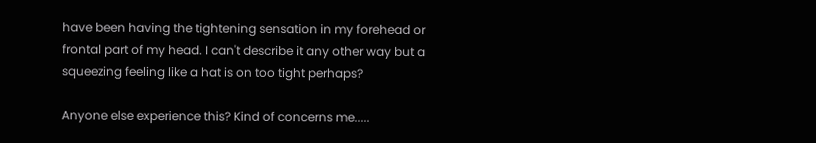have been having the tightening sensation in my forehead or frontal part of my head. I can't describe it any other way but a squeezing feeling like a hat is on too tight perhaps?

Anyone else experience this? Kind of concerns me.....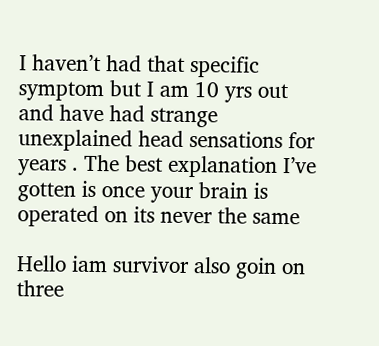I haven’t had that specific symptom but I am 10 yrs out and have had strange unexplained head sensations for years . The best explanation I’ve gotten is once your brain is operated on its never the same

Hello iam survivor also goin on three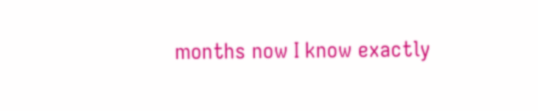months now I know exactly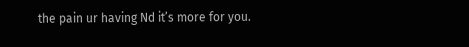the pain ur having Nd it’s more for you.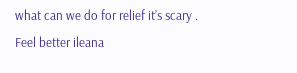what can we do for relief it’s scary . Feel better ileana